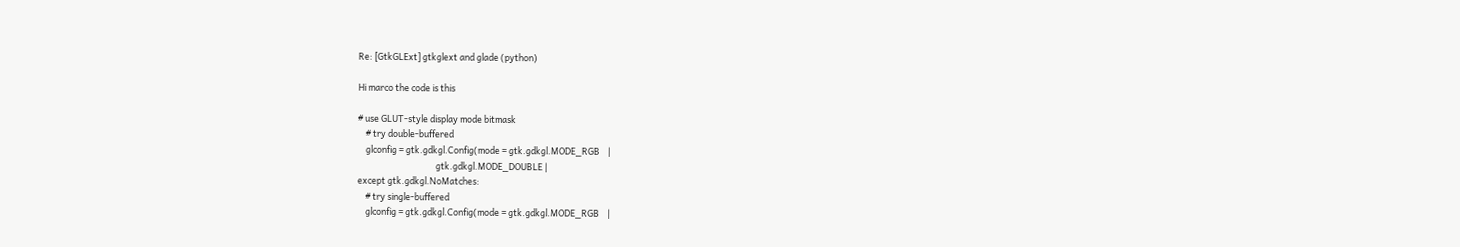Re: [GtkGLExt] gtkglext and glade (python)

Hi marco the code is this

# use GLUT-style display mode bitmask
    # try double-buffered
    glconfig = gtk.gdkgl.Config(mode = gtk.gdkgl.MODE_RGB    |
                                       gtk.gdkgl.MODE_DOUBLE |
except gtk.gdkgl.NoMatches:
    # try single-buffered
    glconfig = gtk.gdkgl.Config(mode = gtk.gdkgl.MODE_RGB    |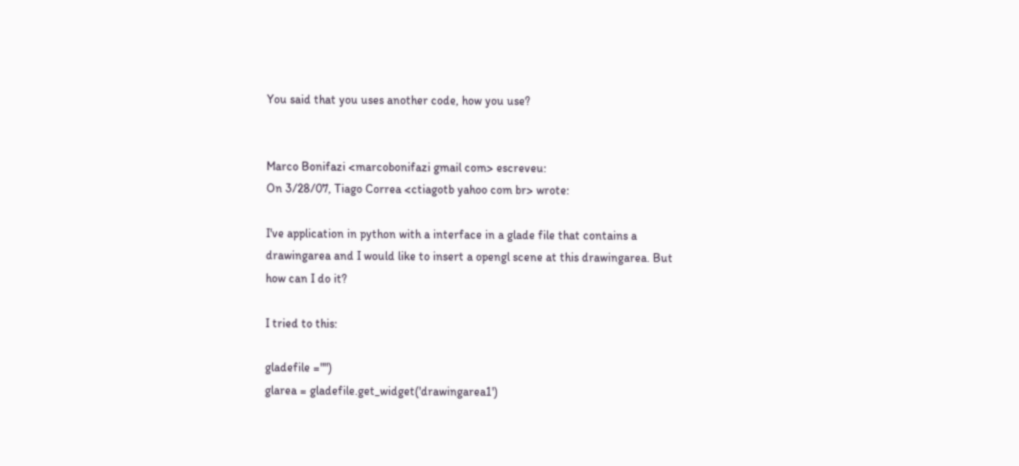You said that you uses another code, how you use?


Marco Bonifazi <marcobonifazi gmail com> escreveu:
On 3/28/07, Tiago Correa <ctiagotb yahoo com br> wrote:

I've application in python with a interface in a glade file that contains a drawingarea and I would like to insert a opengl scene at this drawingarea. But how can I do it?

I tried to this:

gladefile ="")
glarea = gladefile.get_widget('drawingarea1')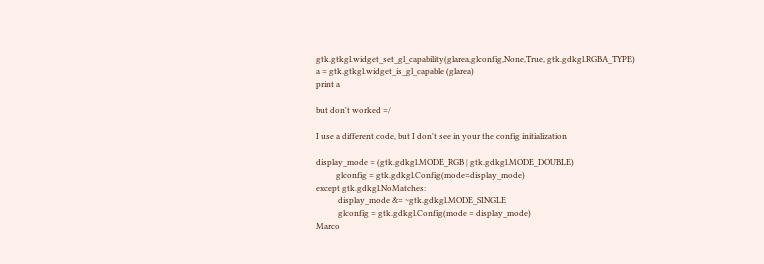gtk.gtkgl.widget_set_gl_capability(glarea,glconfig,None,True, gtk.gdkgl.RGBA_TYPE)
a = gtk.gtkgl.widget_is_gl_capable (glarea)
print a

but don't worked =/

I use a different code, but I don't see in your the config initialization

display_mode = (gtk.gdkgl.MODE_RGB | gtk.gdkgl.MODE_DOUBLE)
          glconfig = gtk.gdkgl.Config(mode=display_mode)
except gtk.gdkgl.NoMatches:
           display_mode &= ~gtk.gdkgl.MODE_SINGLE
           glconfig = gtk.gdkgl.Config(mode = display_mode)
Marco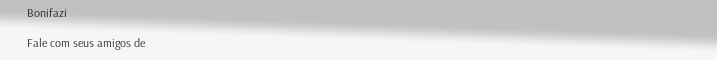Bonifazi

Fale com seus amigos de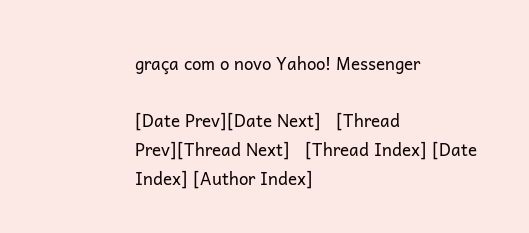graça com o novo Yahoo! Messenger

[Date Prev][Date Next]   [Thread Prev][Thread Next]   [Thread Index] [Date Index] [Author Index]